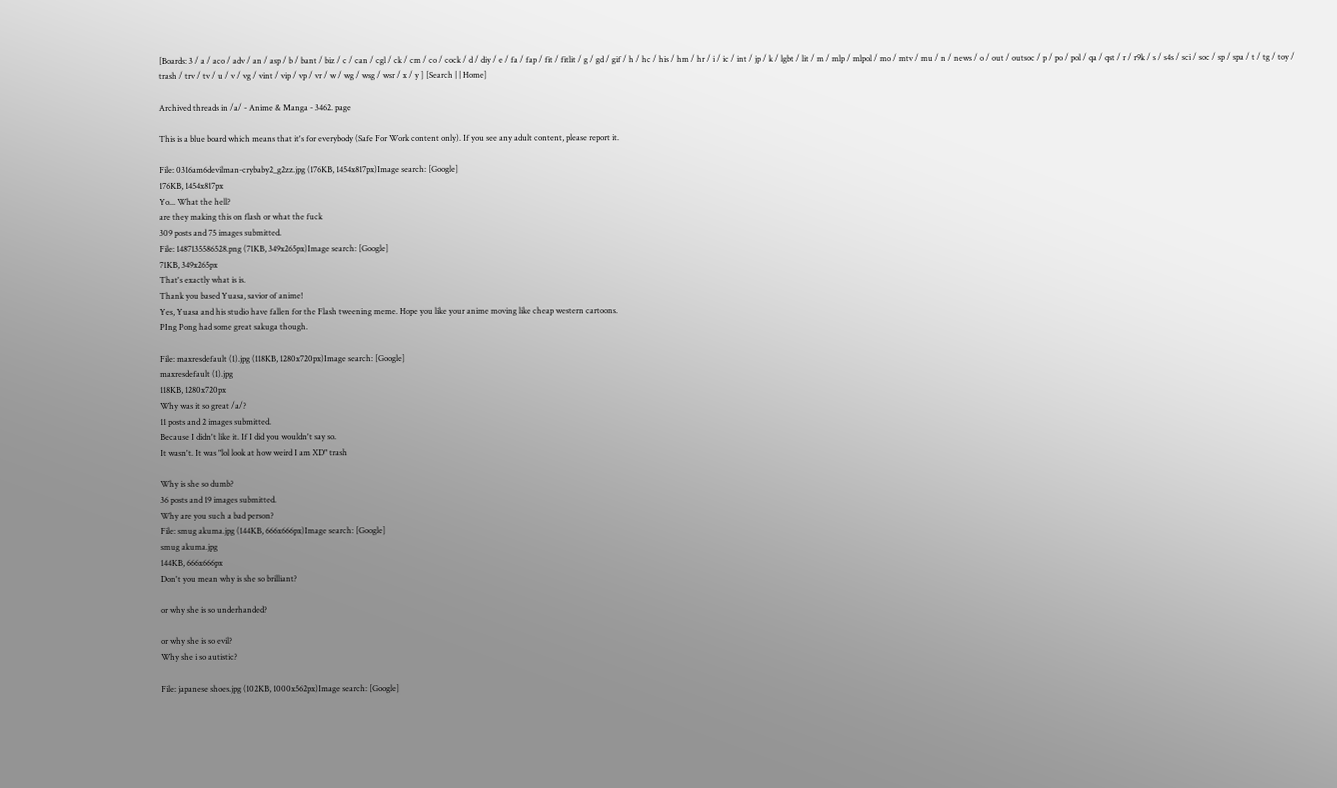[Boards: 3 / a / aco / adv / an / asp / b / bant / biz / c / can / cgl / ck / cm / co / cock / d / diy / e / fa / fap / fit / fitlit / g / gd / gif / h / hc / his / hm / hr / i / ic / int / jp / k / lgbt / lit / m / mlp / mlpol / mo / mtv / mu / n / news / o / out / outsoc / p / po / pol / qa / qst / r / r9k / s / s4s / sci / soc / sp / spa / t / tg / toy / trash / trv / tv / u / v / vg / vint / vip / vp / vr / w / wg / wsg / wsr / x / y ] [Search | | Home]

Archived threads in /a/ - Anime & Manga - 3462. page

This is a blue board which means that it's for everybody (Safe For Work content only). If you see any adult content, please report it.

File: 0316am6devilman-crybaby2_g2zz.jpg (176KB, 1454x817px)Image search: [Google]
176KB, 1454x817px
Yo... What the hell?
are they making this on flash or what the fuck
309 posts and 75 images submitted.
File: 1487135586528.png (71KB, 349x265px)Image search: [Google]
71KB, 349x265px
That's exactly what is is.
Thank you based Yuasa, savior of anime!
Yes, Yuasa and his studio have fallen for the Flash tweening meme. Hope you like your anime moving like cheap western cartoons.
PIng Pong had some great sakuga though.

File: maxresdefault (1).jpg (118KB, 1280x720px)Image search: [Google]
maxresdefault (1).jpg
118KB, 1280x720px
Why was it so great /a/?
11 posts and 2 images submitted.
Because I didn't like it. If I did you wouldn't say so.
It wasn't. It was "lol look at how weird I am XD" trash

Why is she so dumb?
36 posts and 19 images submitted.
Why are you such a bad person?
File: smug akuma.jpg (144KB, 666x666px)Image search: [Google]
smug akuma.jpg
144KB, 666x666px
Don't you mean why is she so brilliant?

or why she is so underhanded?

or why she is so evil?
Why she i so autistic?

File: japanese shoes.jpg (102KB, 1000x562px)Image search: [Google]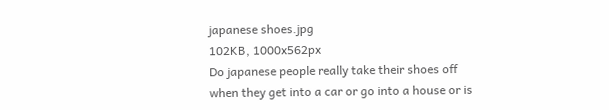japanese shoes.jpg
102KB, 1000x562px
Do japanese people really take their shoes off when they get into a car or go into a house or is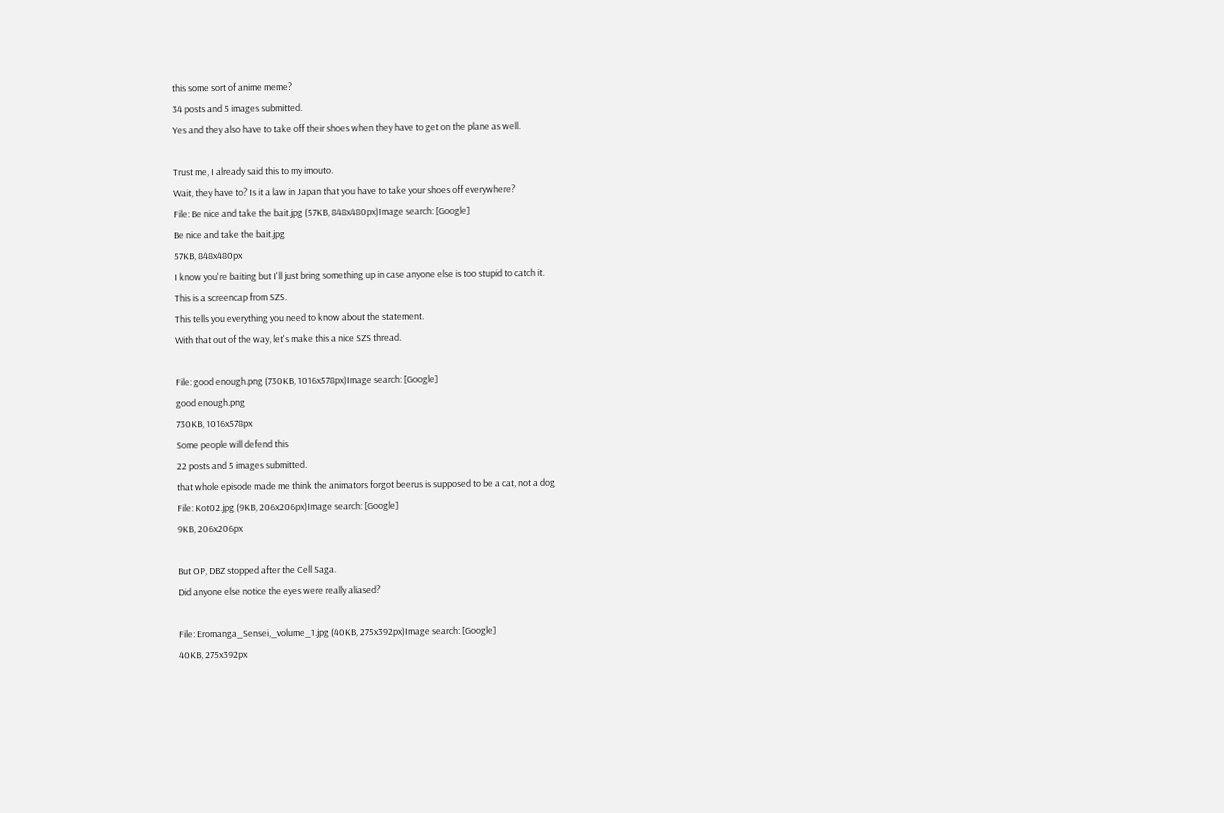this some sort of anime meme?
34 posts and 5 images submitted.
Yes and they also have to take off their shoes when they have to get on the plane as well.

Trust me, I already said this to my imouto.
Wait, they have to? Is it a law in Japan that you have to take your shoes off everywhere?
File: Be nice and take the bait.jpg (57KB, 848x480px)Image search: [Google]
Be nice and take the bait.jpg
57KB, 848x480px
I know you're baiting but I'll just bring something up in case anyone else is too stupid to catch it.
This is a screencap from SZS.
This tells you everything you need to know about the statement.
With that out of the way, let's make this a nice SZS thread.

File: good enough.png (730KB, 1016x578px)Image search: [Google]
good enough.png
730KB, 1016x578px
Some people will defend this
22 posts and 5 images submitted.
that whole episode made me think the animators forgot beerus is supposed to be a cat, not a dog
File: Kot02.jpg (9KB, 206x206px)Image search: [Google]
9KB, 206x206px

But OP, DBZ stopped after the Cell Saga.
Did anyone else notice the eyes were really aliased?

File: Eromanga_Sensei,_volume_1.jpg (40KB, 275x392px)Image search: [Google]
40KB, 275x392px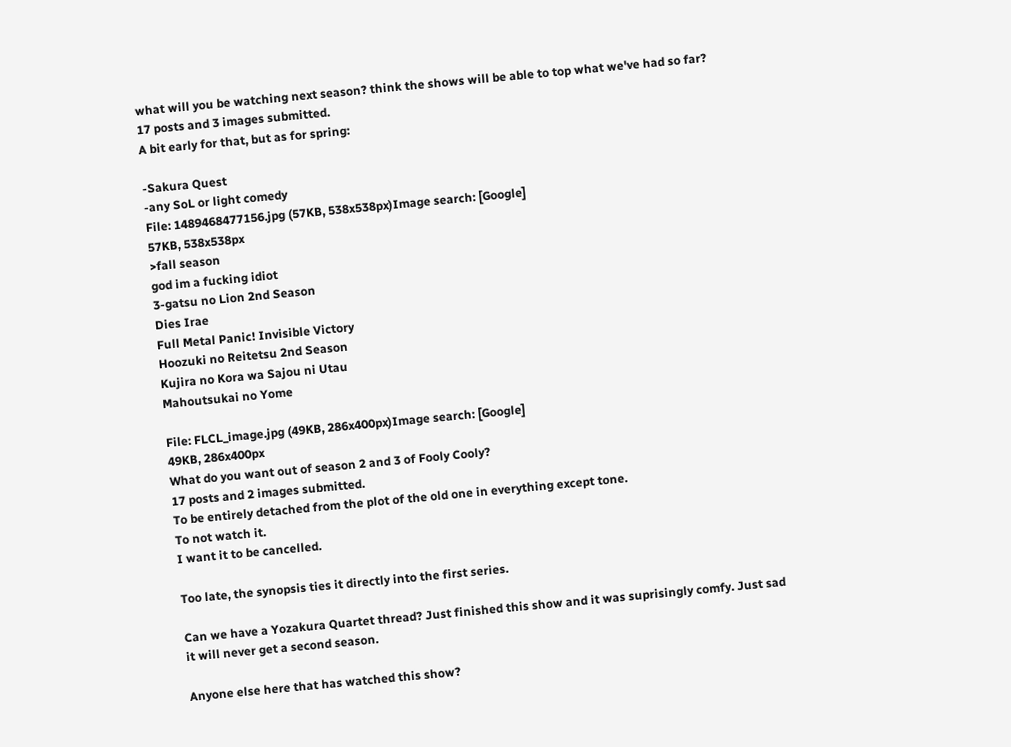what will you be watching next season? think the shows will be able to top what we've had so far?
17 posts and 3 images submitted.
A bit early for that, but as for spring:

-Sakura Quest
-any SoL or light comedy
File: 1489468477156.jpg (57KB, 538x538px)Image search: [Google]
57KB, 538x538px
>fall season
god im a fucking idiot
3-gatsu no Lion 2nd Season
Dies Irae
Full Metal Panic! Invisible Victory
Hoozuki no Reitetsu 2nd Season
Kujira no Kora wa Sajou ni Utau
Mahoutsukai no Yome

File: FLCL_image.jpg (49KB, 286x400px)Image search: [Google]
49KB, 286x400px
What do you want out of season 2 and 3 of Fooly Cooly?
17 posts and 2 images submitted.
To be entirely detached from the plot of the old one in everything except tone.
To not watch it.
I want it to be cancelled.

Too late, the synopsis ties it directly into the first series.

Can we have a Yozakura Quartet thread? Just finished this show and it was suprisingly comfy. Just sad it will never get a second season.

Anyone else here that has watched this show?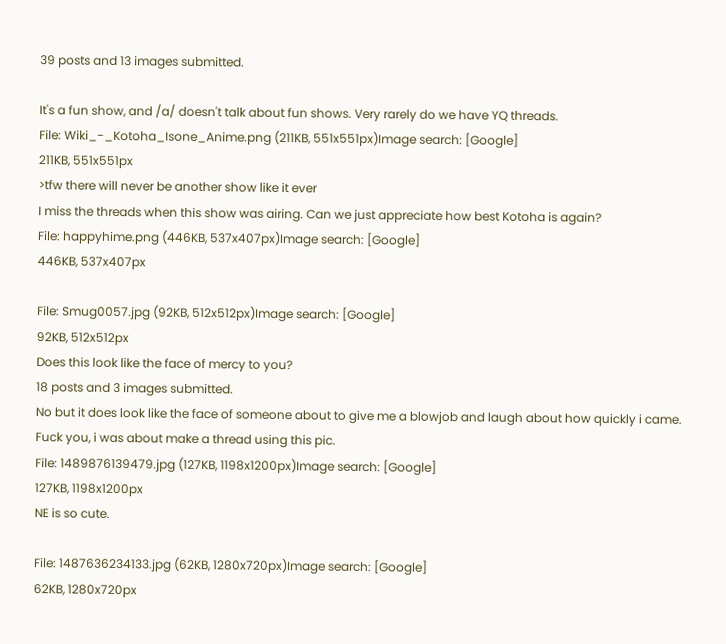39 posts and 13 images submitted.

It's a fun show, and /a/ doesn't talk about fun shows. Very rarely do we have YQ threads.
File: Wiki_-_Kotoha_Isone_Anime.png (211KB, 551x551px)Image search: [Google]
211KB, 551x551px
>tfw there will never be another show like it ever
I miss the threads when this show was airing. Can we just appreciate how best Kotoha is again?
File: happyhime.png (446KB, 537x407px)Image search: [Google]
446KB, 537x407px

File: Smug0057.jpg (92KB, 512x512px)Image search: [Google]
92KB, 512x512px
Does this look like the face of mercy to you?
18 posts and 3 images submitted.
No but it does look like the face of someone about to give me a blowjob and laugh about how quickly i came.
Fuck you, i was about make a thread using this pic.
File: 1489876139479.jpg (127KB, 1198x1200px)Image search: [Google]
127KB, 1198x1200px
NE is so cute.

File: 1487636234133.jpg (62KB, 1280x720px)Image search: [Google]
62KB, 1280x720px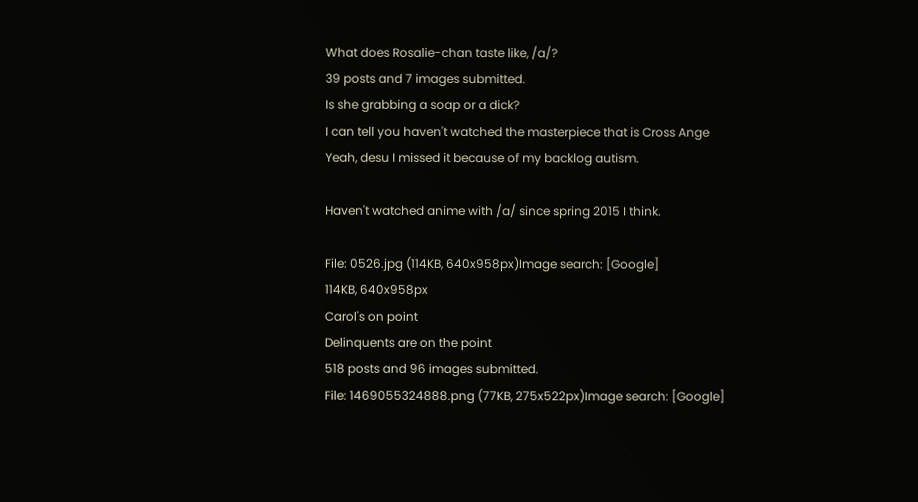What does Rosalie-chan taste like, /a/?
39 posts and 7 images submitted.
Is she grabbing a soap or a dick?
I can tell you haven't watched the masterpiece that is Cross Ange
Yeah, desu I missed it because of my backlog autism.

Haven't watched anime with /a/ since spring 2015 I think.

File: 0526.jpg (114KB, 640x958px)Image search: [Google]
114KB, 640x958px
Carol's on point
Delinquents are on the point
518 posts and 96 images submitted.
File: 1469055324888.png (77KB, 275x522px)Image search: [Google]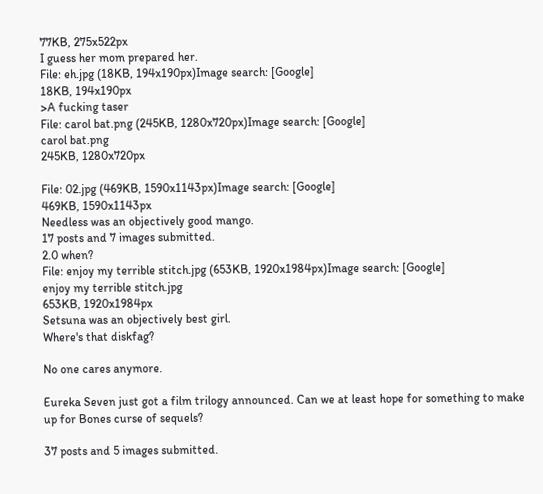77KB, 275x522px
I guess her mom prepared her.
File: eh.jpg (18KB, 194x190px)Image search: [Google]
18KB, 194x190px
>A fucking taser
File: carol bat.png (245KB, 1280x720px)Image search: [Google]
carol bat.png
245KB, 1280x720px

File: 02.jpg (469KB, 1590x1143px)Image search: [Google]
469KB, 1590x1143px
Needless was an objectively good mango.
17 posts and 7 images submitted.
2.0 when?
File: enjoy my terrible stitch.jpg (653KB, 1920x1984px)Image search: [Google]
enjoy my terrible stitch.jpg
653KB, 1920x1984px
Setsuna was an objectively best girl.
Where's that diskfag?

No one cares anymore.

Eureka Seven just got a film trilogy announced. Can we at least hope for something to make up for Bones curse of sequels?

37 posts and 5 images submitted.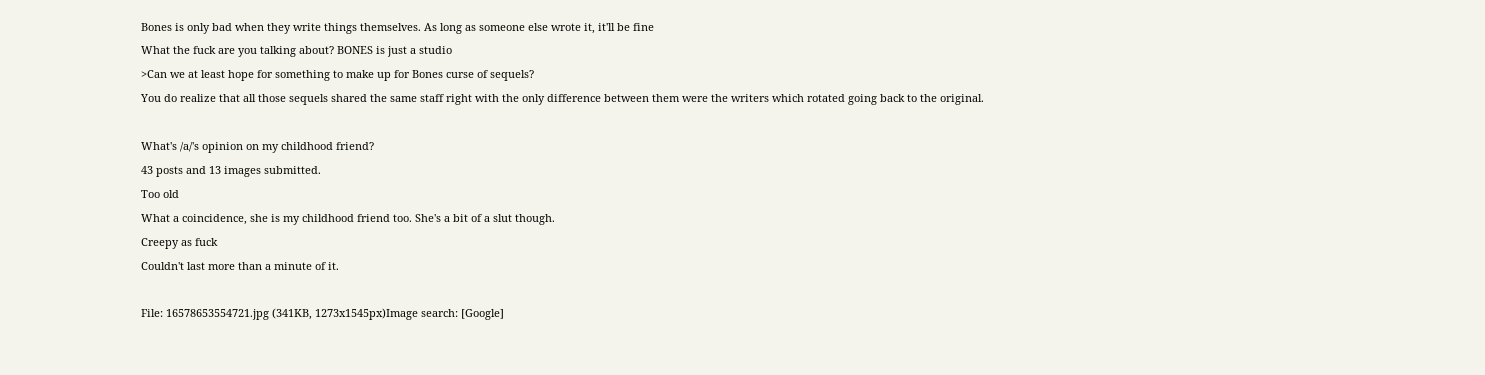Bones is only bad when they write things themselves. As long as someone else wrote it, it'll be fine
What the fuck are you talking about? BONES is just a studio
>Can we at least hope for something to make up for Bones curse of sequels?
You do realize that all those sequels shared the same staff right with the only difference between them were the writers which rotated going back to the original.

What's /a/'s opinion on my childhood friend?
43 posts and 13 images submitted.
Too old
What a coincidence, she is my childhood friend too. She's a bit of a slut though.
Creepy as fuck
Couldn't last more than a minute of it.

File: 16578653554721.jpg (341KB, 1273x1545px)Image search: [Google]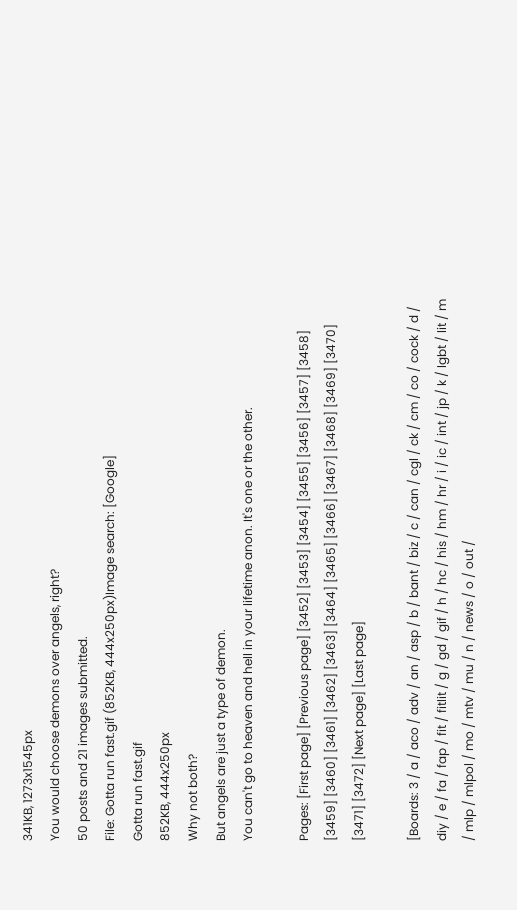341KB, 1273x1545px
You would choose demons over angels, right?
50 posts and 21 images submitted.
File: Gotta run fast.gif (852KB, 444x250px)Image search: [Google]
Gotta run fast.gif
852KB, 444x250px
Why not both?
But angels are just a type of demon.
You can't go to heaven and hell in your lifetime anon. It's one or the other.

Pages: [First page] [Previous page] [3452] [3453] [3454] [3455] [3456] [3457] [3458] [3459] [3460] [3461] [3462] [3463] [3464] [3465] [3466] [3467] [3468] [3469] [3470] [3471] [3472] [Next page] [Last page]

[Boards: 3 / a / aco / adv / an / asp / b / bant / biz / c / can / cgl / ck / cm / co / cock / d / diy / e / fa / fap / fit / fitlit / g / gd / gif / h / hc / his / hm / hr / i / ic / int / jp / k / lgbt / lit / m / mlp / mlpol / mo / mtv / mu / n / news / o / out /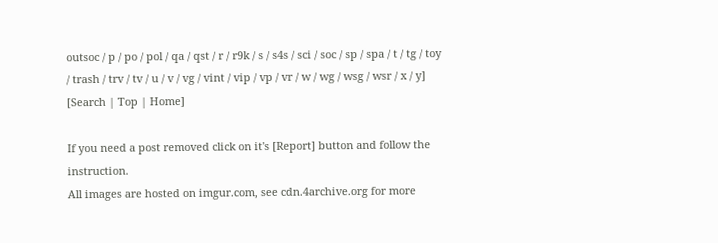outsoc / p / po / pol / qa / qst / r / r9k / s / s4s / sci / soc / sp / spa / t / tg / toy / trash / trv / tv / u / v / vg / vint / vip / vp / vr / w / wg / wsg / wsr / x / y] [Search | Top | Home]

If you need a post removed click on it's [Report] button and follow the instruction.
All images are hosted on imgur.com, see cdn.4archive.org for more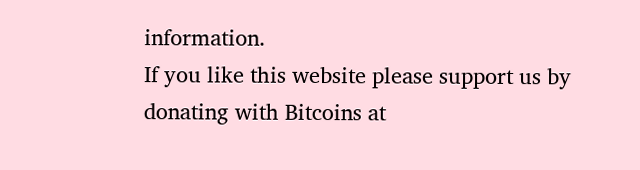information.
If you like this website please support us by donating with Bitcoins at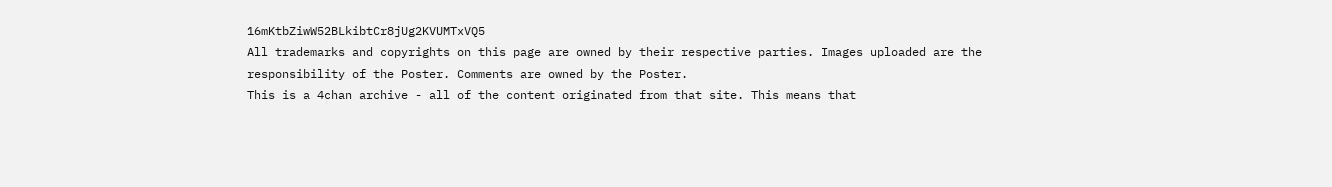16mKtbZiwW52BLkibtCr8jUg2KVUMTxVQ5
All trademarks and copyrights on this page are owned by their respective parties. Images uploaded are the responsibility of the Poster. Comments are owned by the Poster.
This is a 4chan archive - all of the content originated from that site. This means that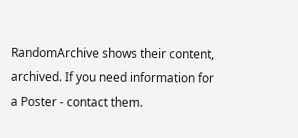RandomArchive shows their content, archived. If you need information for a Poster - contact them.